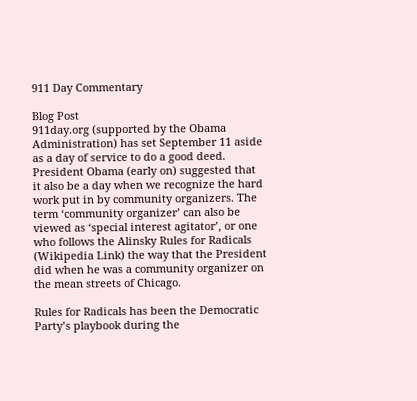911 Day Commentary

Blog Post
911day.org (supported by the Obama Administration) has set September 11 aside as a day of service to do a good deed. President Obama (early on) suggested that it also be a day when we recognize the hard work put in by community organizers. The term ‘community organizer’ can also be viewed as ‘special interest agitator’, or one who follows the Alinsky Rules for Radicals (Wikipedia Link) the way that the President did when he was a community organizer on the mean streets of Chicago.

Rules for Radicals has been the Democratic Party’s playbook during the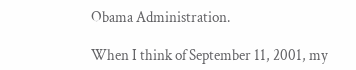Obama Administration.

When I think of September 11, 2001, my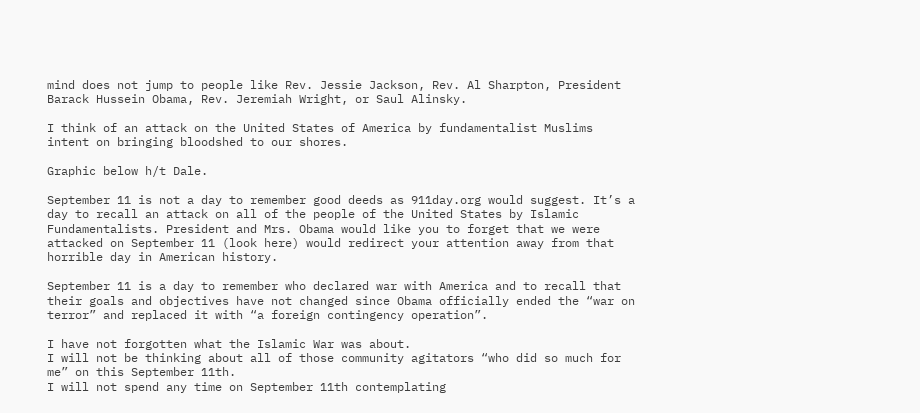mind does not jump to people like Rev. Jessie Jackson, Rev. Al Sharpton, President Barack Hussein Obama, Rev. Jeremiah Wright, or Saul Alinsky.

I think of an attack on the United States of America by fundamentalist Muslims intent on bringing bloodshed to our shores.

Graphic below h/t Dale.

September 11 is not a day to remember good deeds as 911day.org would suggest. It’s a day to recall an attack on all of the people of the United States by Islamic Fundamentalists. President and Mrs. Obama would like you to forget that we were attacked on September 11 (look here) would redirect your attention away from that horrible day in American history.

September 11 is a day to remember who declared war with America and to recall that their goals and objectives have not changed since Obama officially ended the “war on terror” and replaced it with “a foreign contingency operation”.

I have not forgotten what the Islamic War was about.
I will not be thinking about all of those community agitators “who did so much for me” on this September 11th.
I will not spend any time on September 11th contemplating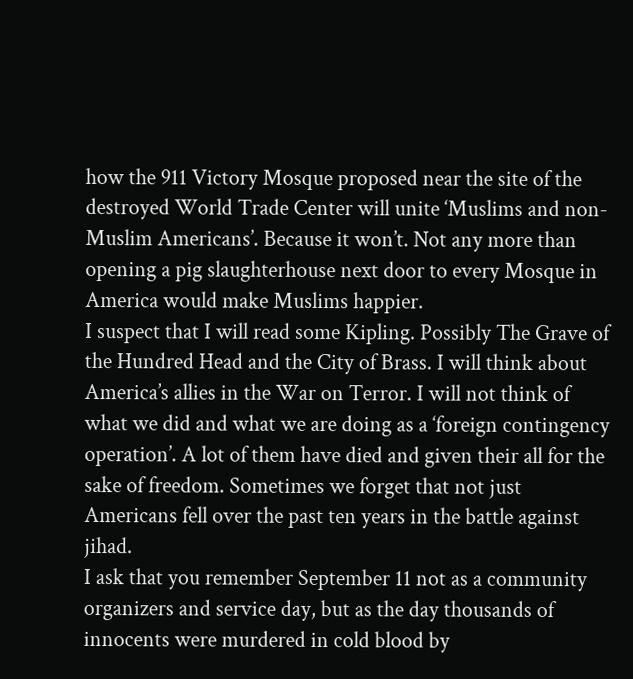how the 911 Victory Mosque proposed near the site of the destroyed World Trade Center will unite ‘Muslims and non-Muslim Americans’. Because it won’t. Not any more than opening a pig slaughterhouse next door to every Mosque in America would make Muslims happier.
I suspect that I will read some Kipling. Possibly The Grave of the Hundred Head and the City of Brass. I will think about America’s allies in the War on Terror. I will not think of what we did and what we are doing as a ‘foreign contingency operation’. A lot of them have died and given their all for the sake of freedom. Sometimes we forget that not just Americans fell over the past ten years in the battle against jihad.
I ask that you remember September 11 not as a community organizers and service day, but as the day thousands of innocents were murdered in cold blood by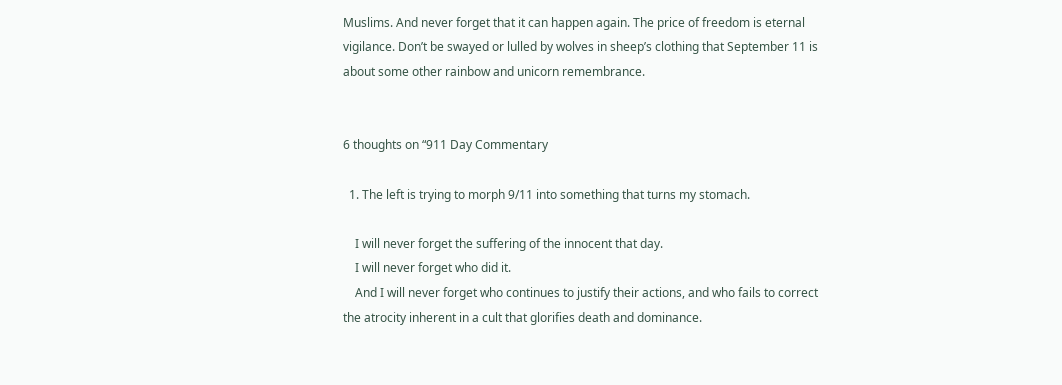Muslims. And never forget that it can happen again. The price of freedom is eternal vigilance. Don’t be swayed or lulled by wolves in sheep’s clothing that September 11 is about some other rainbow and unicorn remembrance.


6 thoughts on “911 Day Commentary

  1. The left is trying to morph 9/11 into something that turns my stomach.

    I will never forget the suffering of the innocent that day.
    I will never forget who did it.
    And I will never forget who continues to justify their actions, and who fails to correct the atrocity inherent in a cult that glorifies death and dominance.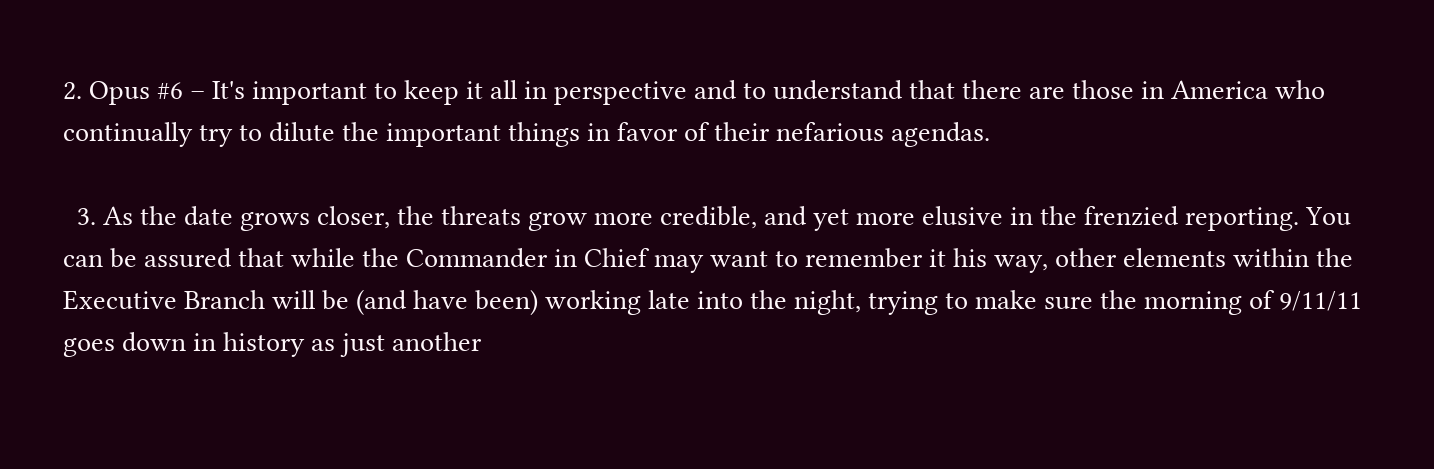2. Opus #6 – It's important to keep it all in perspective and to understand that there are those in America who continually try to dilute the important things in favor of their nefarious agendas.

  3. As the date grows closer, the threats grow more credible, and yet more elusive in the frenzied reporting. You can be assured that while the Commander in Chief may want to remember it his way, other elements within the Executive Branch will be (and have been) working late into the night, trying to make sure the morning of 9/11/11 goes down in history as just another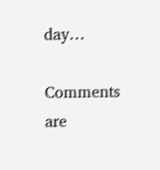day…

Comments are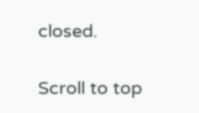closed.

Scroll to top